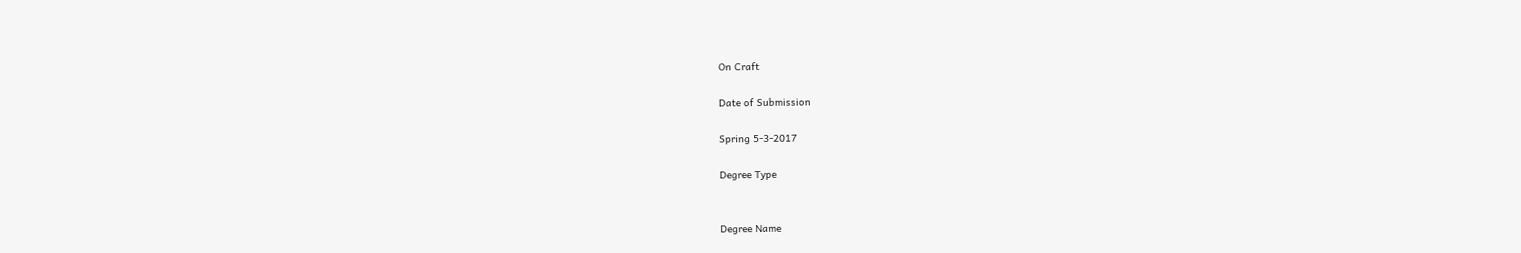On Craft

Date of Submission

Spring 5-3-2017

Degree Type


Degree Name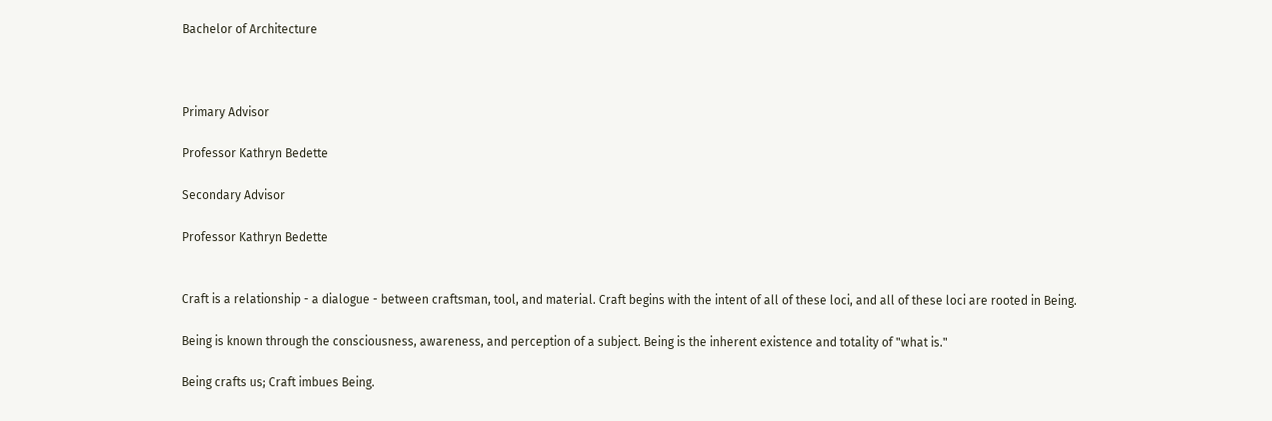Bachelor of Architecture



Primary Advisor

Professor Kathryn Bedette

Secondary Advisor

Professor Kathryn Bedette


Craft is a relationship - a dialogue - between craftsman, tool, and material. Craft begins with the intent of all of these loci, and all of these loci are rooted in Being.

Being is known through the consciousness, awareness, and perception of a subject. Being is the inherent existence and totality of "what is."

Being crafts us; Craft imbues Being.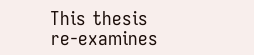This thesis re-examines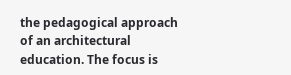the pedagogical approach of an architectural education. The focus is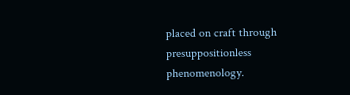placed on craft through presuppositionless phenomenology.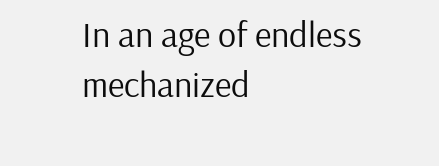In an age of endless mechanized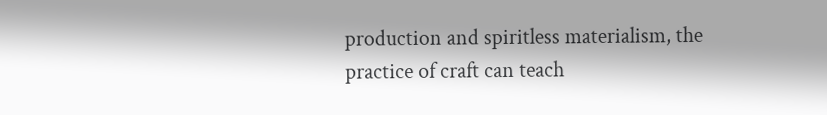production and spiritless materialism, the practice of craft can teach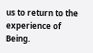us to return to the experience of Being.